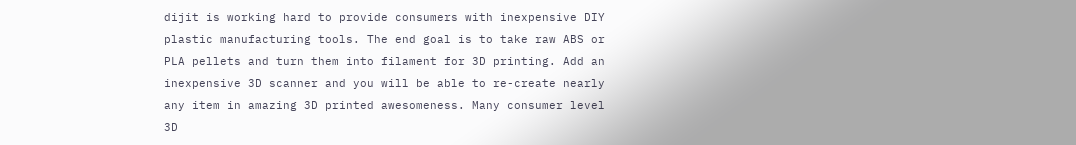dijit is working hard to provide consumers with inexpensive DIY plastic manufacturing tools. The end goal is to take raw ABS or PLA pellets and turn them into filament for 3D printing. Add an inexpensive 3D scanner and you will be able to re-create nearly any item in amazing 3D printed awesomeness. Many consumer level 3D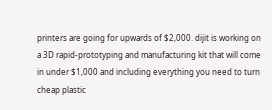printers are going for upwards of $2,000. dijit is working on a 3D rapid-prototyping and manufacturing kit that will come in under $1,000 and including everything you need to turn cheap plastic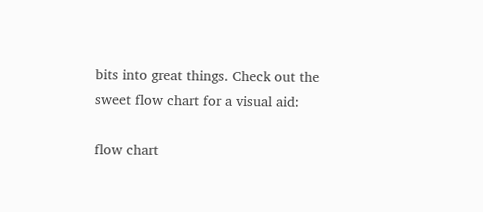bits into great things. Check out the sweet flow chart for a visual aid:

flow chart